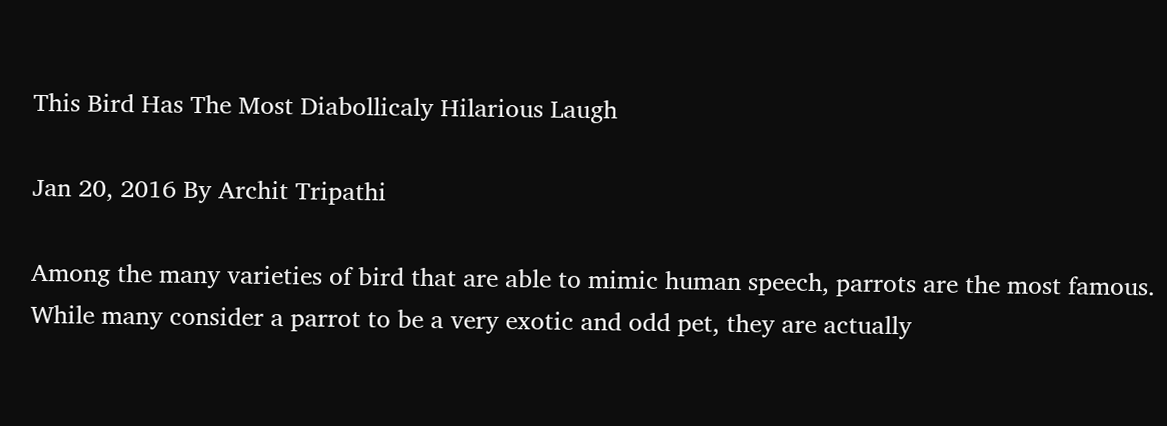This Bird Has The Most Diabollicaly Hilarious Laugh

Jan 20, 2016 By Archit Tripathi

Among the many varieties of bird that are able to mimic human speech, parrots are the most famous. While many consider a parrot to be a very exotic and odd pet, they are actually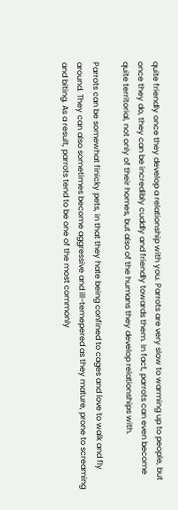quite friendly once they develop a relationship with you. Parrots are very slow to warming up to people, but once they do, they can be incredibly cuddly and friendly towards them. In fact, parrots can even become quite territorial, not only of their homes, but also of the humans they develop relationships with.

Parrots can be somewhat finicky pets, in that they hate being confined to cages and love to walk and fly around. They can also sometimes become aggressive and ill-temepered as they mature, prone to screaming and biting. As a result, parrots tend to be one of the most commonly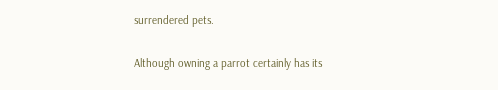surrendered pets.

Although owning a parrot certainly has its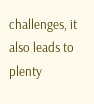challenges, it also leads to plenty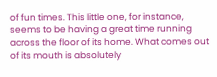of fun times. This little one, for instance, seems to be having a great time running across the floor of its home. What comes out of its mouth is absolutely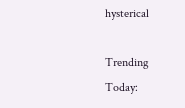hysterical

Trending Today: